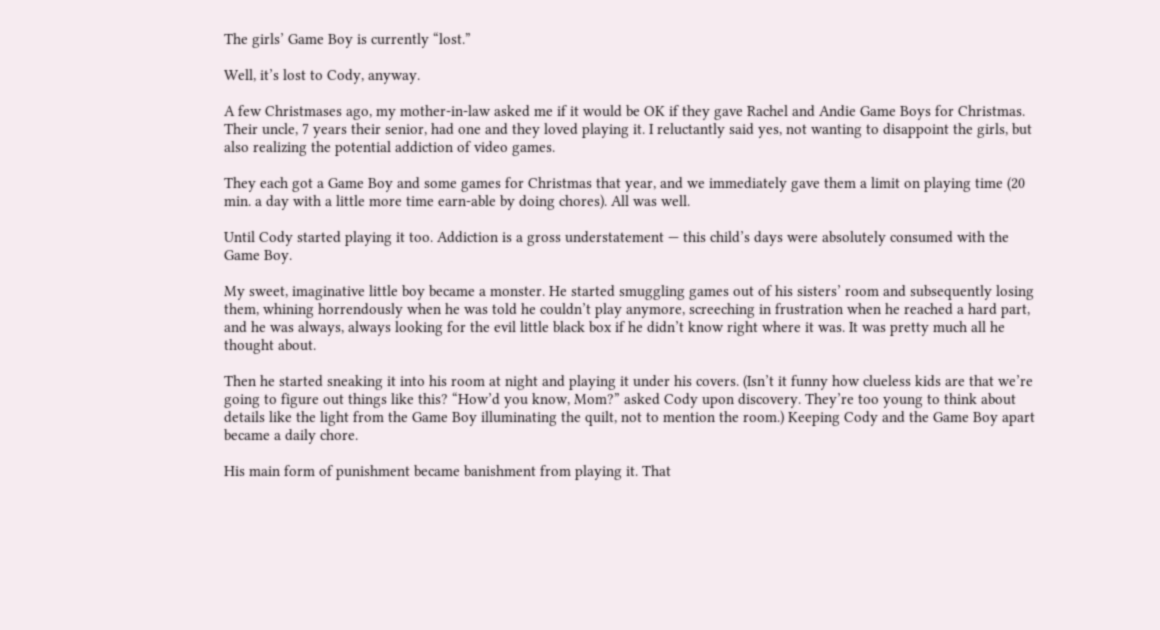The girls’ Game Boy is currently “lost.”

Well, it’s lost to Cody, anyway.

A few Christmases ago, my mother-in-law asked me if it would be OK if they gave Rachel and Andie Game Boys for Christmas. Their uncle, 7 years their senior, had one and they loved playing it. I reluctantly said yes, not wanting to disappoint the girls, but also realizing the potential addiction of video games.

They each got a Game Boy and some games for Christmas that year, and we immediately gave them a limit on playing time (20 min. a day with a little more time earn-able by doing chores). All was well.

Until Cody started playing it too. Addiction is a gross understatement — this child’s days were absolutely consumed with the Game Boy.

My sweet, imaginative little boy became a monster. He started smuggling games out of his sisters’ room and subsequently losing them, whining horrendously when he was told he couldn’t play anymore, screeching in frustration when he reached a hard part, and he was always, always looking for the evil little black box if he didn’t know right where it was. It was pretty much all he thought about.

Then he started sneaking it into his room at night and playing it under his covers. (Isn’t it funny how clueless kids are that we’re going to figure out things like this? “How’d you know, Mom?” asked Cody upon discovery. They’re too young to think about details like the light from the Game Boy illuminating the quilt, not to mention the room.) Keeping Cody and the Game Boy apart became a daily chore.

His main form of punishment became banishment from playing it. That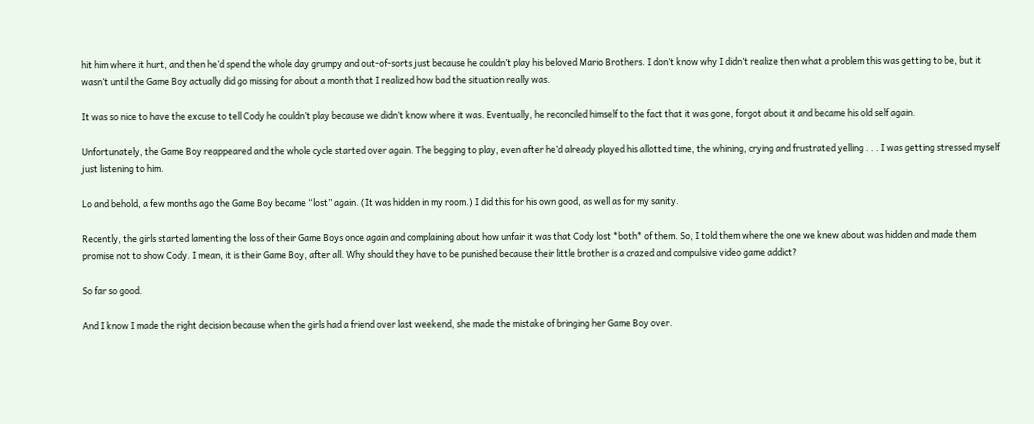hit him where it hurt, and then he’d spend the whole day grumpy and out-of-sorts just because he couldn’t play his beloved Mario Brothers. I don’t know why I didn’t realize then what a problem this was getting to be, but it wasn’t until the Game Boy actually did go missing for about a month that I realized how bad the situation really was.

It was so nice to have the excuse to tell Cody he couldn’t play because we didn’t know where it was. Eventually, he reconciled himself to the fact that it was gone, forgot about it and became his old self again.

Unfortunately, the Game Boy reappeared and the whole cycle started over again. The begging to play, even after he’d already played his allotted time, the whining, crying and frustrated yelling . . . I was getting stressed myself just listening to him.

Lo and behold, a few months ago the Game Boy became “lost” again. (It was hidden in my room.) I did this for his own good, as well as for my sanity.

Recently, the girls started lamenting the loss of their Game Boys once again and complaining about how unfair it was that Cody lost *both* of them. So, I told them where the one we knew about was hidden and made them promise not to show Cody. I mean, it is their Game Boy, after all. Why should they have to be punished because their little brother is a crazed and compulsive video game addict?

So far so good.

And I know I made the right decision because when the girls had a friend over last weekend, she made the mistake of bringing her Game Boy over.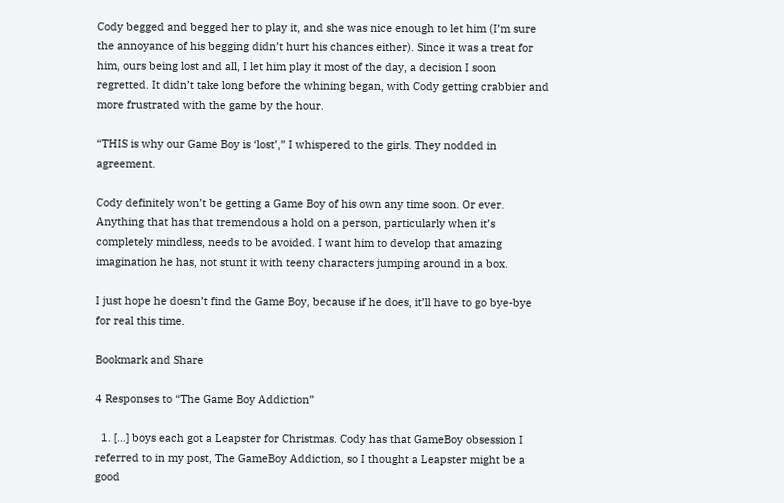Cody begged and begged her to play it, and she was nice enough to let him (I’m sure the annoyance of his begging didn’t hurt his chances either). Since it was a treat for him, ours being lost and all, I let him play it most of the day, a decision I soon regretted. It didn’t take long before the whining began, with Cody getting crabbier and more frustrated with the game by the hour.

“THIS is why our Game Boy is ‘lost’,” I whispered to the girls. They nodded in agreement.

Cody definitely won’t be getting a Game Boy of his own any time soon. Or ever. Anything that has that tremendous a hold on a person, particularly when it’s completely mindless, needs to be avoided. I want him to develop that amazing imagination he has, not stunt it with teeny characters jumping around in a box.

I just hope he doesn’t find the Game Boy, because if he does, it’ll have to go bye-bye for real this time.

Bookmark and Share

4 Responses to “The Game Boy Addiction”

  1. […] boys each got a Leapster for Christmas. Cody has that GameBoy obsession I referred to in my post, The GameBoy Addiction, so I thought a Leapster might be a good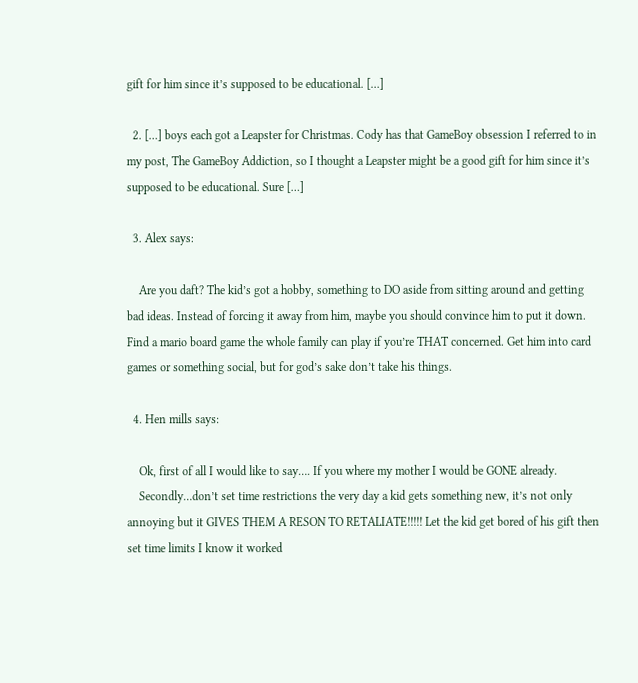gift for him since it’s supposed to be educational. […]

  2. […] boys each got a Leapster for Christmas. Cody has that GameBoy obsession I referred to in my post, The GameBoy Addiction, so I thought a Leapster might be a good gift for him since it’s supposed to be educational. Sure […]

  3. Alex says:

    Are you daft? The kid’s got a hobby, something to DO aside from sitting around and getting bad ideas. Instead of forcing it away from him, maybe you should convince him to put it down. Find a mario board game the whole family can play if you’re THAT concerned. Get him into card games or something social, but for god’s sake don’t take his things.

  4. Hen mills says:

    Ok, first of all I would like to say…. If you where my mother I would be GONE already.
    Secondly…don’t set time restrictions the very day a kid gets something new, it’s not only annoying but it GIVES THEM A RESON TO RETALIATE!!!!! Let the kid get bored of his gift then set time limits I know it worked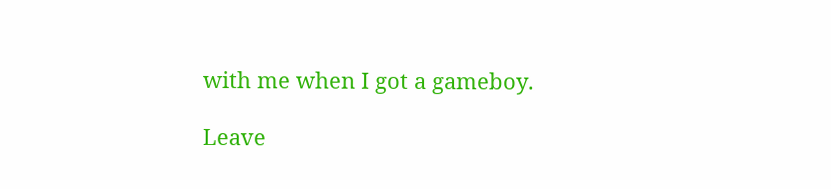with me when I got a gameboy.

Leave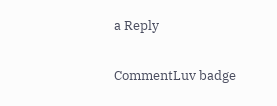a Reply

CommentLuv badge